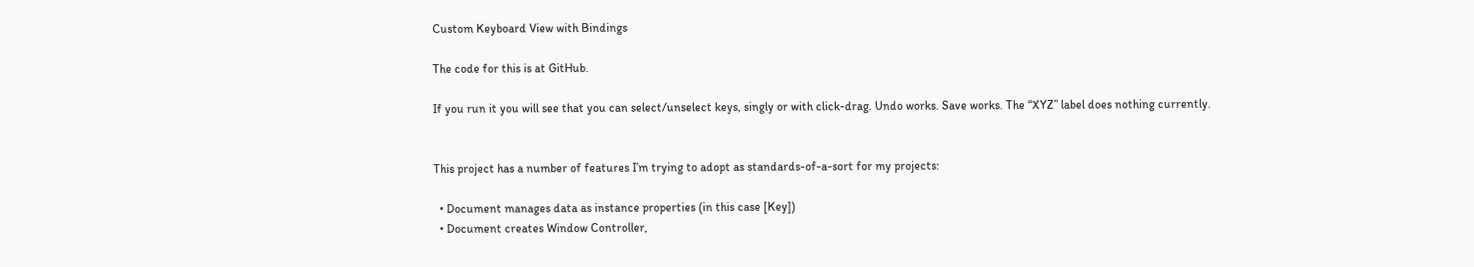Custom Keyboard View with Bindings

The code for this is at GitHub.

If you run it you will see that you can select/unselect keys, singly or with click-drag. Undo works. Save works. The “XYZ” label does nothing currently.


This project has a number of features I’m trying to adopt as standards-of-a-sort for my projects:

  • Document manages data as instance properties (in this case [Key])
  • Document creates Window Controller,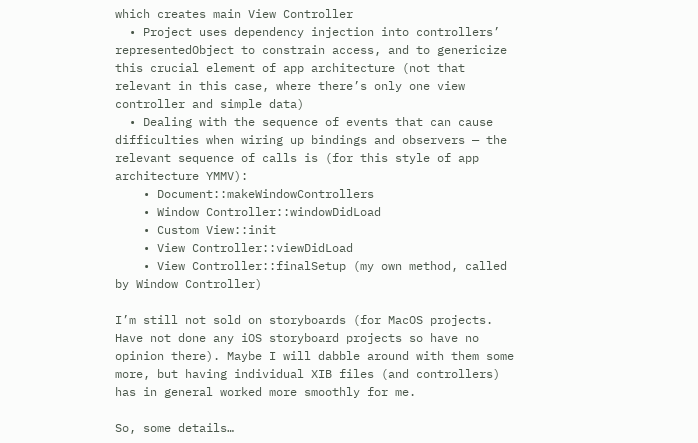which creates main View Controller
  • Project uses dependency injection into controllers’ representedObject to constrain access, and to genericize this crucial element of app architecture (not that relevant in this case, where there’s only one view controller and simple data)
  • Dealing with the sequence of events that can cause difficulties when wiring up bindings and observers — the relevant sequence of calls is (for this style of app architecture YMMV):
    • Document::makeWindowControllers
    • Window Controller::windowDidLoad
    • Custom View::init
    • View Controller::viewDidLoad
    • View Controller::finalSetup (my own method, called by Window Controller)

I’m still not sold on storyboards (for MacOS projects. Have not done any iOS storyboard projects so have no opinion there). Maybe I will dabble around with them some more, but having individual XIB files (and controllers) has in general worked more smoothly for me.

So, some details…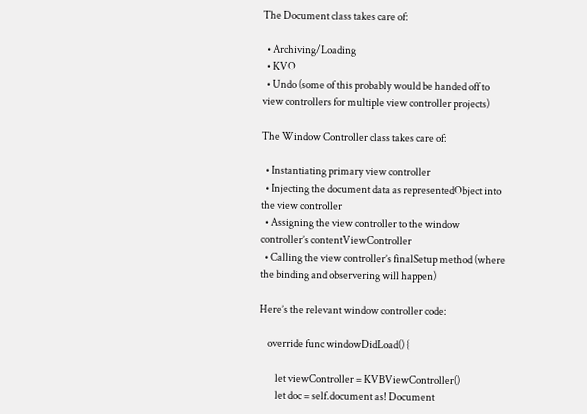The Document class takes care of:

  • Archiving/Loading
  • KVO
  • Undo (some of this probably would be handed off to view controllers for multiple view controller projects)

The Window Controller class takes care of:

  • Instantiating primary view controller
  • Injecting the document data as representedObject into the view controller
  • Assigning the view controller to the window controller’s contentViewController
  • Calling the view controller’s finalSetup method (where the binding and observering will happen)

Here’s the relevant window controller code:

    override func windowDidLoad() {

        let viewController = KVBViewController()
        let doc = self.document as! Document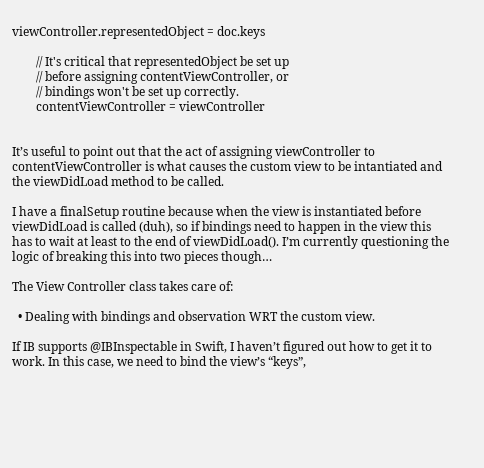viewController.representedObject = doc.keys

        // It's critical that representedObject be set up
        // before assigning contentViewController, or
        // bindings won't be set up correctly.
        contentViewController = viewController


It’s useful to point out that the act of assigning viewController to contentViewController is what causes the custom view to be intantiated and the viewDidLoad method to be called.

I have a finalSetup routine because when the view is instantiated before viewDidLoad is called (duh), so if bindings need to happen in the view this has to wait at least to the end of viewDidLoad(). I’m currently questioning the logic of breaking this into two pieces though…

The View Controller class takes care of:

  • Dealing with bindings and observation WRT the custom view.

If IB supports @IBInspectable in Swift, I haven’t figured out how to get it to work. In this case, we need to bind the view’s “keys”,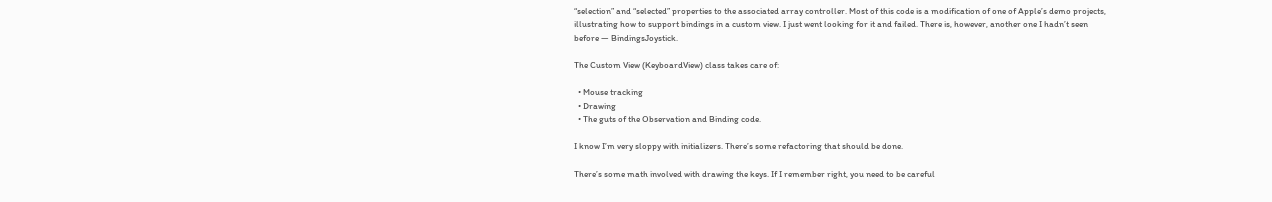“selection” and “selected” properties to the associated array controller. Most of this code is a modification of one of Apple’s demo projects, illustrating how to support bindings in a custom view. I just went looking for it and failed. There is, however, another one I hadn’t seen before — BindingsJoystick.

The Custom View (KeyboardView) class takes care of:

  • Mouse tracking
  • Drawing
  • The guts of the Observation and Binding code.

I know I’m very sloppy with initializers. There’s some refactoring that should be done.

There’s some math involved with drawing the keys. If I remember right, you need to be careful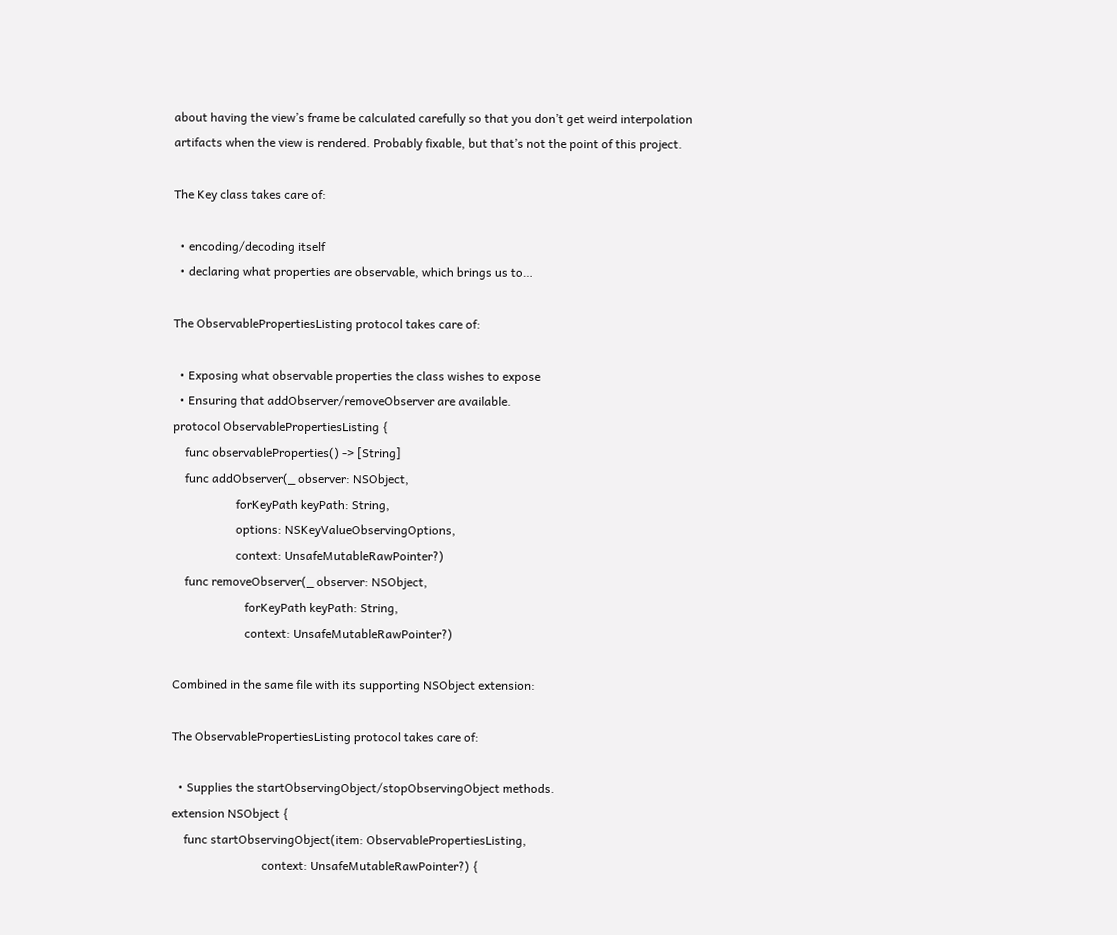about having the view’s frame be calculated carefully so that you don’t get weird interpolation artifacts when the view is rendered. Probably fixable, but that’s not the point of this project.

The Key class takes care of:

  • encoding/decoding itself
  • declaring what properties are observable, which brings us to…

The ObservablePropertiesListing protocol takes care of:

  • Exposing what observable properties the class wishes to expose
  • Ensuring that addObserver/removeObserver are available.
protocol ObservablePropertiesListing {
    func observableProperties() -> [String]
    func addObserver(_ observer: NSObject,
                     forKeyPath keyPath: String,
                     options: NSKeyValueObservingOptions,
                     context: UnsafeMutableRawPointer?)
    func removeObserver(_ observer: NSObject,
                        forKeyPath keyPath: String,
                        context: UnsafeMutableRawPointer?)

Combined in the same file with its supporting NSObject extension:

The ObservablePropertiesListing protocol takes care of:

  • Supplies the startObservingObject/stopObservingObject methods.
extension NSObject {
    func startObservingObject(item: ObservablePropertiesListing,
                              context: UnsafeMutableRawPointer?) {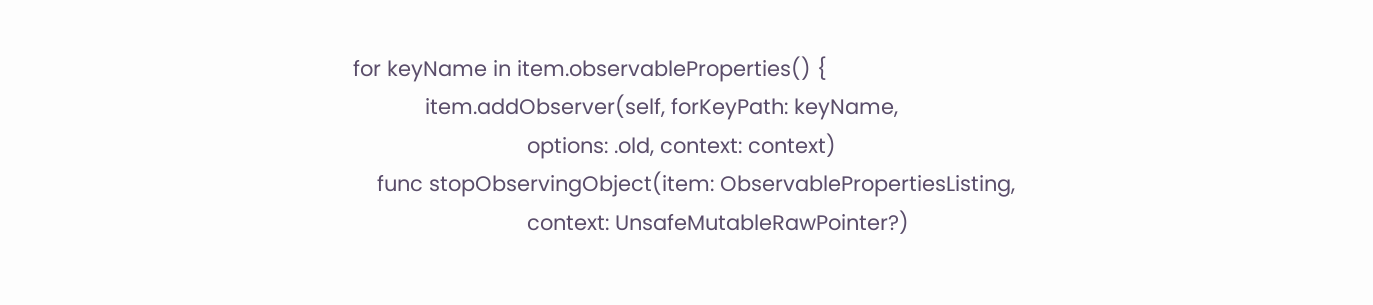for keyName in item.observableProperties() {
            item.addObserver(self, forKeyPath: keyName,
                             options: .old, context: context)
    func stopObservingObject(item: ObservablePropertiesListing,
                             context: UnsafeMutableRawPointer?)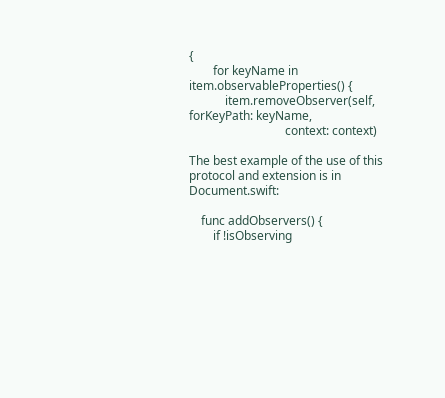{
        for keyName in item.observableProperties() {
            item.removeObserver(self, forKeyPath: keyName,
                                context: context)

The best example of the use of this protocol and extension is in Document.swift:

    func addObservers() {
        if !isObserving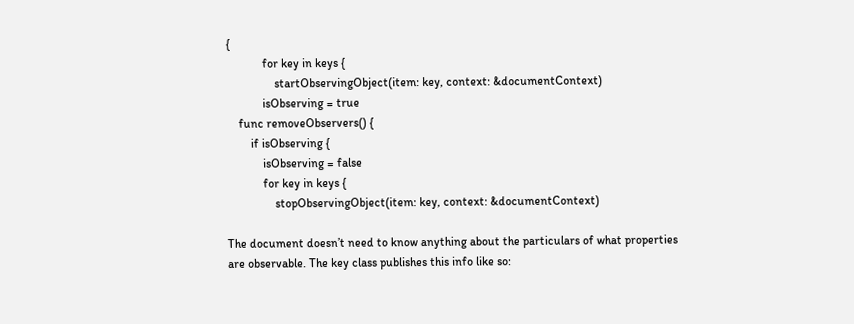{
            for key in keys {
                startObservingObject(item: key, context: &documentContext)
            isObserving = true
    func removeObservers() {
        if isObserving {
            isObserving = false
            for key in keys {
                stopObservingObject(item: key, context: &documentContext)

The document doesn’t need to know anything about the particulars of what properties are observable. The key class publishes this info like so: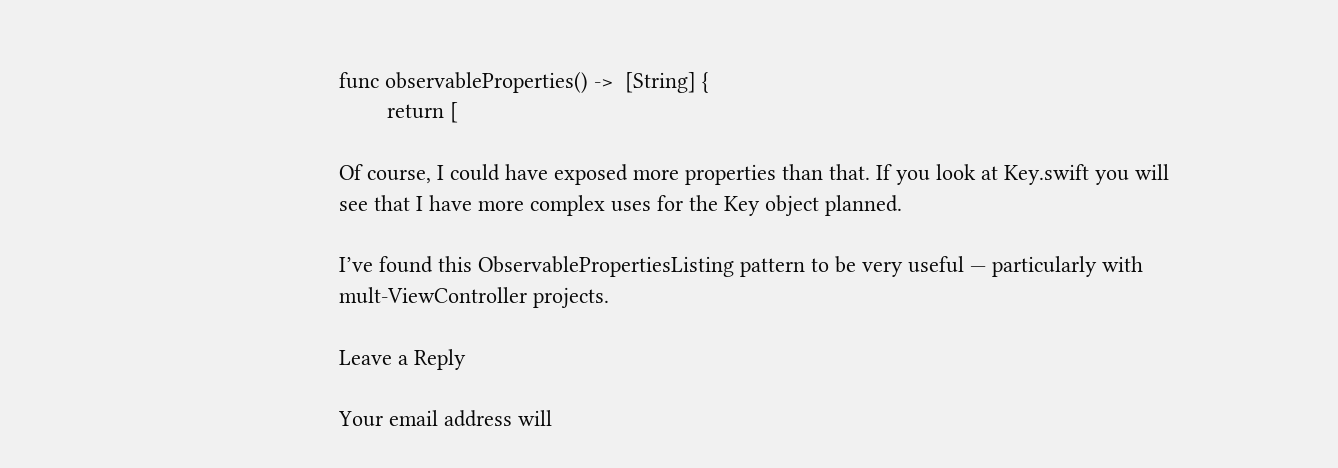func observableProperties() ->  [String] {
        return [

Of course, I could have exposed more properties than that. If you look at Key.swift you will see that I have more complex uses for the Key object planned.

I’ve found this ObservablePropertiesListing pattern to be very useful — particularly with mult-ViewController projects.

Leave a Reply

Your email address will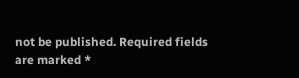not be published. Required fields are marked *